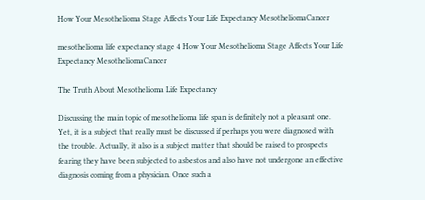How Your Mesothelioma Stage Affects Your Life Expectancy MesotheliomaCancer

mesothelioma life expectancy stage 4 How Your Mesothelioma Stage Affects Your Life Expectancy MesotheliomaCancer

The Truth About Mesothelioma Life Expectancy

Discussing the main topic of mesothelioma life span is definitely not a pleasant one. Yet, it is a subject that really must be discussed if perhaps you were diagnosed with the trouble. Actually, it also is a subject matter that should be raised to prospects fearing they have been subjected to asbestos and also have not undergone an effective diagnosis coming from a physician. Once such a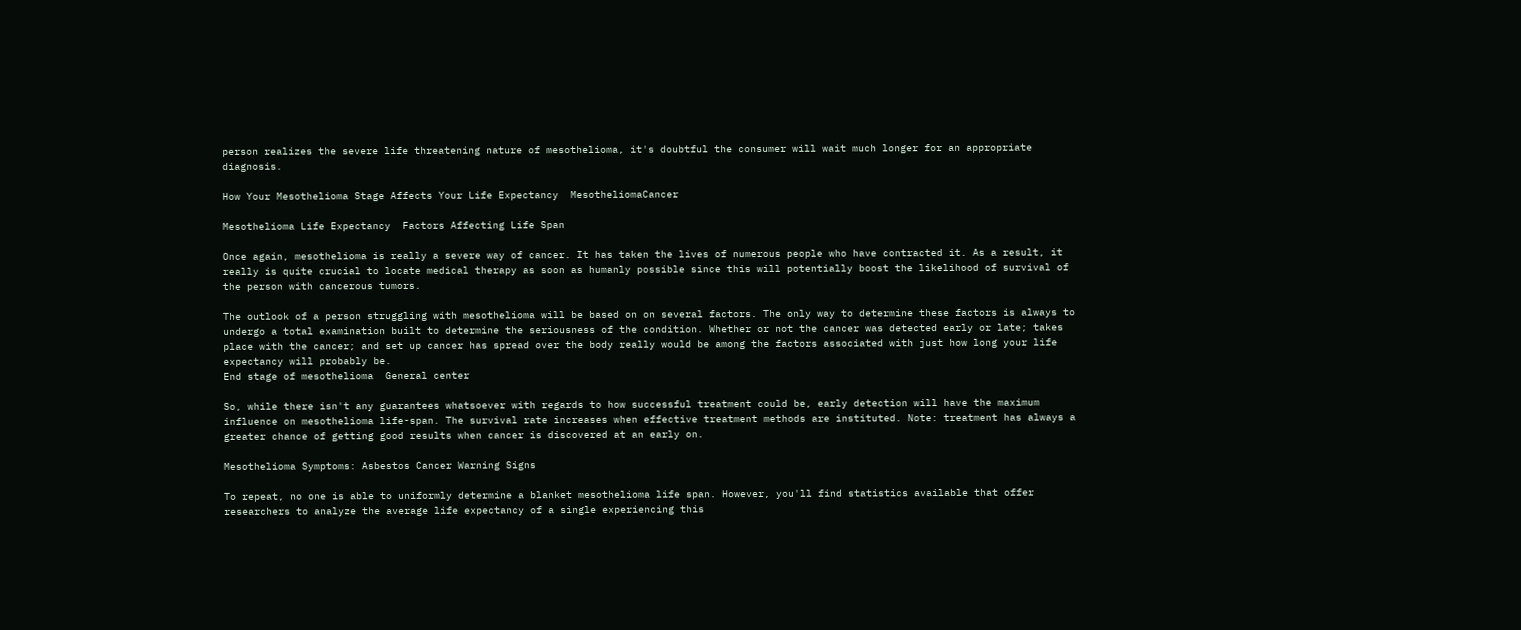person realizes the severe life threatening nature of mesothelioma, it's doubtful the consumer will wait much longer for an appropriate diagnosis.

How Your Mesothelioma Stage Affects Your Life Expectancy  MesotheliomaCancer

Mesothelioma Life Expectancy  Factors Affecting Life Span

Once again, mesothelioma is really a severe way of cancer. It has taken the lives of numerous people who have contracted it. As a result, it really is quite crucial to locate medical therapy as soon as humanly possible since this will potentially boost the likelihood of survival of the person with cancerous tumors.

The outlook of a person struggling with mesothelioma will be based on on several factors. The only way to determine these factors is always to undergo a total examination built to determine the seriousness of the condition. Whether or not the cancer was detected early or late; takes place with the cancer; and set up cancer has spread over the body really would be among the factors associated with just how long your life expectancy will probably be.
End stage of mesothelioma  General center

So, while there isn't any guarantees whatsoever with regards to how successful treatment could be, early detection will have the maximum influence on mesothelioma life-span. The survival rate increases when effective treatment methods are instituted. Note: treatment has always a greater chance of getting good results when cancer is discovered at an early on.

Mesothelioma Symptoms: Asbestos Cancer Warning Signs

To repeat, no one is able to uniformly determine a blanket mesothelioma life span. However, you'll find statistics available that offer researchers to analyze the average life expectancy of a single experiencing this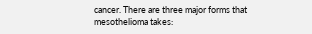cancer. There are three major forms that mesothelioma takes: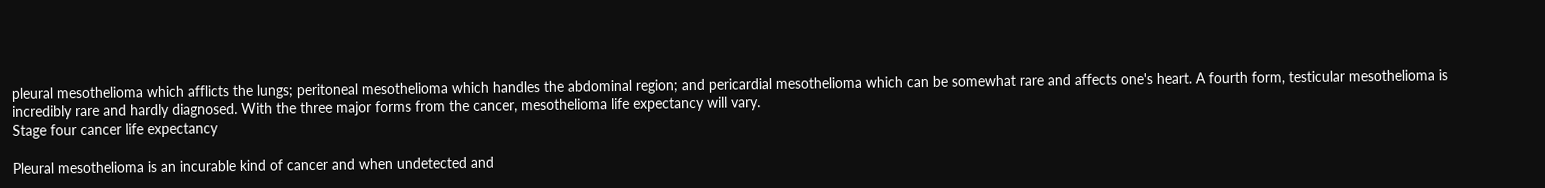pleural mesothelioma which afflicts the lungs; peritoneal mesothelioma which handles the abdominal region; and pericardial mesothelioma which can be somewhat rare and affects one's heart. A fourth form, testicular mesothelioma is incredibly rare and hardly diagnosed. With the three major forms from the cancer, mesothelioma life expectancy will vary.
Stage four cancer life expectancy

Pleural mesothelioma is an incurable kind of cancer and when undetected and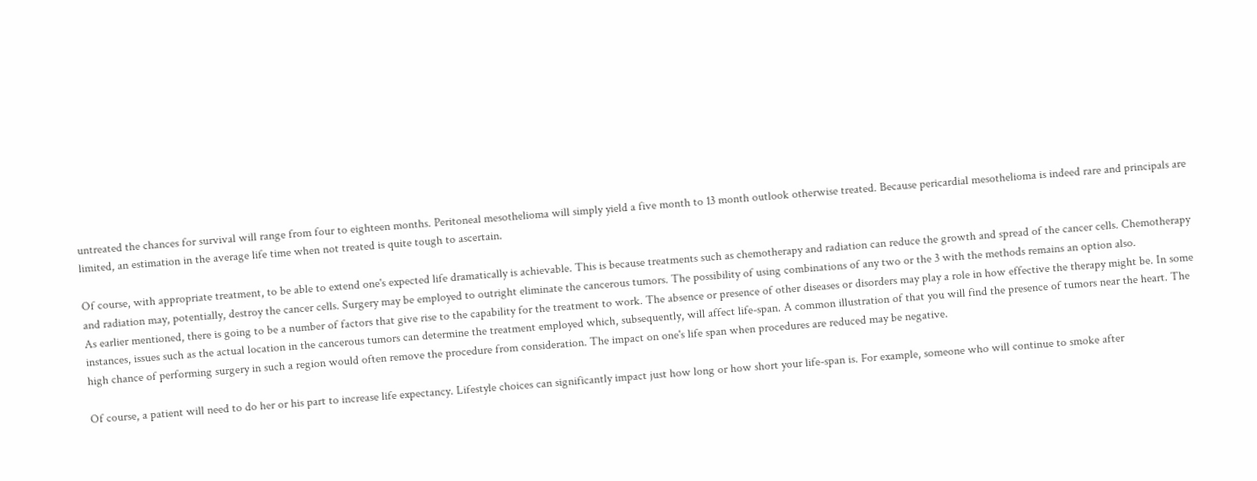untreated the chances for survival will range from four to eighteen months. Peritoneal mesothelioma will simply yield a five month to 13 month outlook otherwise treated. Because pericardial mesothelioma is indeed rare and principals are limited, an estimation in the average life time when not treated is quite tough to ascertain.

Of course, with appropriate treatment, to be able to extend one's expected life dramatically is achievable. This is because treatments such as chemotherapy and radiation can reduce the growth and spread of the cancer cells. Chemotherapy and radiation may, potentially, destroy the cancer cells. Surgery may be employed to outright eliminate the cancerous tumors. The possibility of using combinations of any two or the 3 with the methods remains an option also.
As earlier mentioned, there is going to be a number of factors that give rise to the capability for the treatment to work. The absence or presence of other diseases or disorders may play a role in how effective the therapy might be. In some instances, issues such as the actual location in the cancerous tumors can determine the treatment employed which, subsequently, will affect life-span. A common illustration of that you will find the presence of tumors near the heart. The high chance of performing surgery in such a region would often remove the procedure from consideration. The impact on one's life span when procedures are reduced may be negative.

Of course, a patient will need to do her or his part to increase life expectancy. Lifestyle choices can significantly impact just how long or how short your life-span is. For example, someone who will continue to smoke after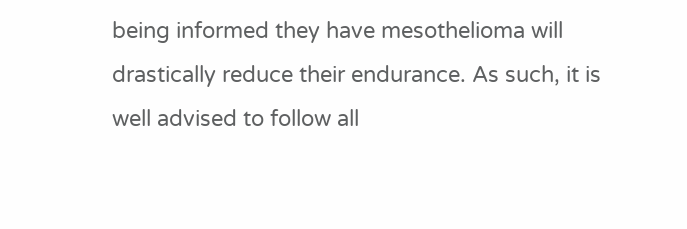being informed they have mesothelioma will drastically reduce their endurance. As such, it is well advised to follow all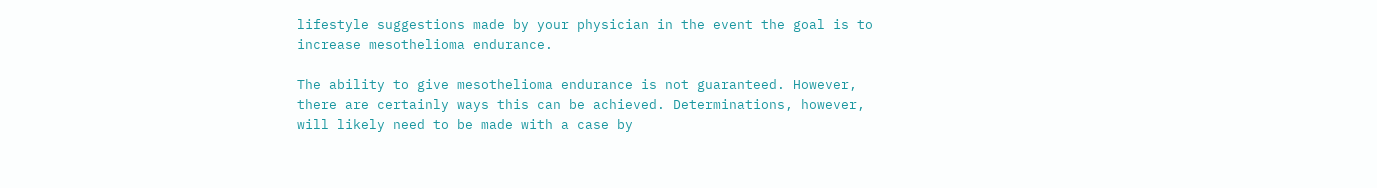lifestyle suggestions made by your physician in the event the goal is to increase mesothelioma endurance.

The ability to give mesothelioma endurance is not guaranteed. However, there are certainly ways this can be achieved. Determinations, however, will likely need to be made with a case by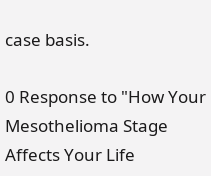case basis.

0 Response to "How Your Mesothelioma Stage Affects Your Life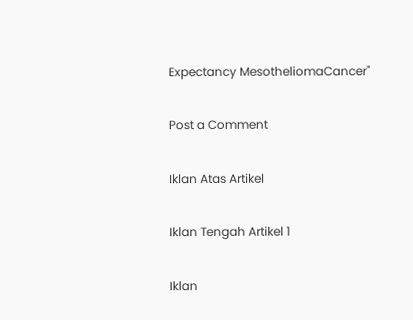Expectancy MesotheliomaCancer"

Post a Comment

Iklan Atas Artikel

Iklan Tengah Artikel 1

Iklan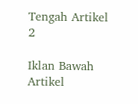Tengah Artikel 2

Iklan Bawah Artikel